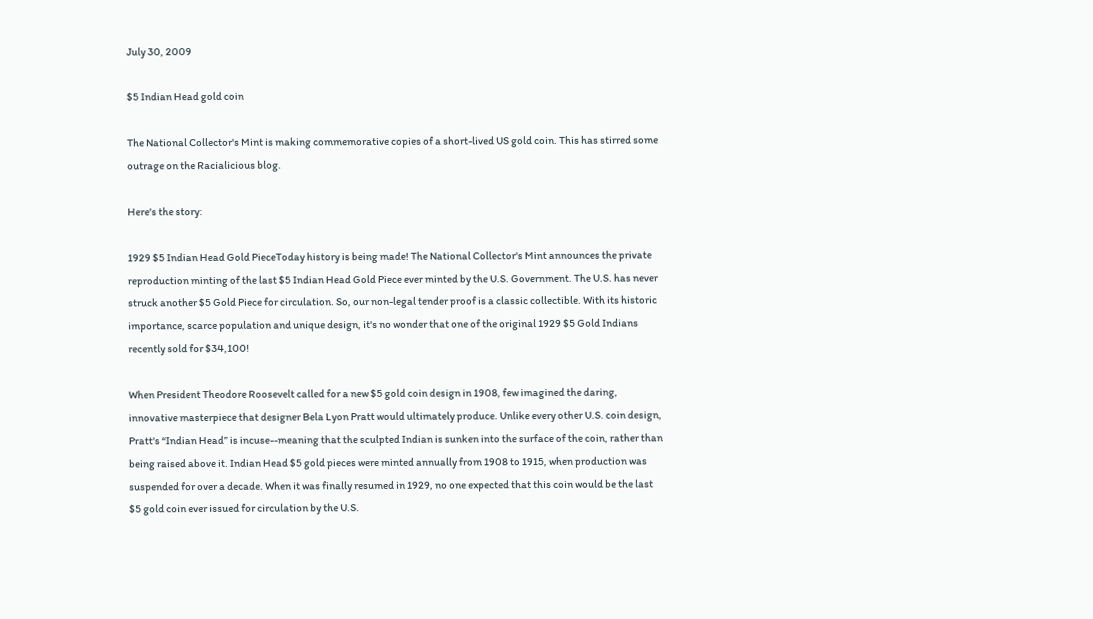July 30, 2009

$5 Indian Head gold coin

The National Collector's Mint is making commemorative copies of a short-lived US gold coin. This has stirred some outrage on the Racialicious blog.

Here's the story:

1929 $5 Indian Head Gold PieceToday history is being made! The National Collector's Mint announces the private reproduction minting of the last $5 Indian Head Gold Piece ever minted by the U.S. Government. The U.S. has never struck another $5 Gold Piece for circulation. So, our non-legal tender proof is a classic collectible. With its historic importance, scarce population and unique design, it's no wonder that one of the original 1929 $5 Gold Indians recently sold for $34,100!

When President Theodore Roosevelt called for a new $5 gold coin design in 1908, few imagined the daring, innovative masterpiece that designer Bela Lyon Pratt would ultimately produce. Unlike every other U.S. coin design, Pratt's “Indian Head” is incuse--meaning that the sculpted Indian is sunken into the surface of the coin, rather than being raised above it. Indian Head $5 gold pieces were minted annually from 1908 to 1915, when production was suspended for over a decade. When it was finally resumed in 1929, no one expected that this coin would be the last $5 gold coin ever issued for circulation by the U.S.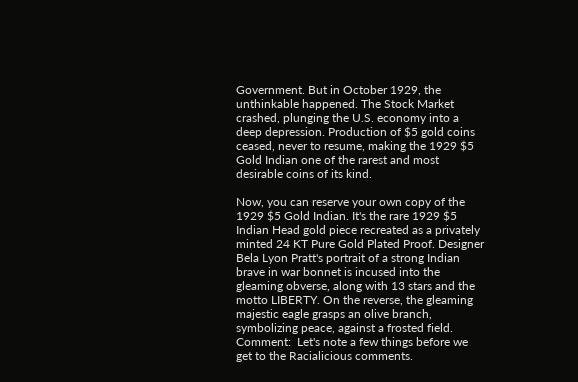Government. But in October 1929, the unthinkable happened. The Stock Market crashed, plunging the U.S. economy into a deep depression. Production of $5 gold coins ceased, never to resume, making the 1929 $5 Gold Indian one of the rarest and most desirable coins of its kind.

Now, you can reserve your own copy of the 1929 $5 Gold Indian. It's the rare 1929 $5 Indian Head gold piece recreated as a privately minted 24 KT Pure Gold Plated Proof. Designer Bela Lyon Pratt's portrait of a strong Indian brave in war bonnet is incused into the gleaming obverse, along with 13 stars and the motto LIBERTY. On the reverse, the gleaming majestic eagle grasps an olive branch, symbolizing peace, against a frosted field.
Comment:  Let's note a few things before we get to the Racialicious comments.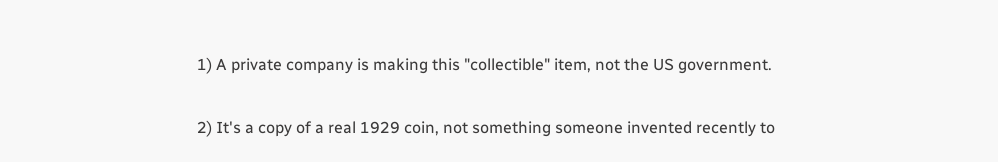1) A private company is making this "collectible" item, not the US government.

2) It's a copy of a real 1929 coin, not something someone invented recently to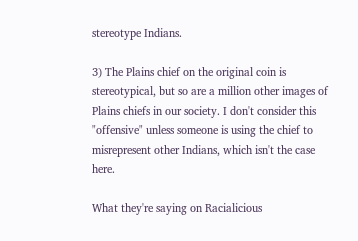stereotype Indians.

3) The Plains chief on the original coin is stereotypical, but so are a million other images of Plains chiefs in our society. I don't consider this "offensive" unless someone is using the chief to misrepresent other Indians, which isn't the case here.

What they're saying on Racialicious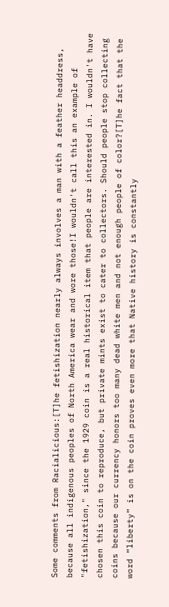Some comments from Racialicious:[T]he fetishization nearly always involves a man with a feather headdress, because all indigenous peoples of North America wear and wore those!I wouldn't call this an example of "fetishization," since the 1929 coin is a real historical item that people are interested in. I wouldn't have chosen this coin to reproduce, but private mints exist to cater to collectors. Should people stop collecting coins because our currency honors too many dead white men and not enough people of color?[T]he fact that the word “liberty” is on the coin proves even more that Native history is constantly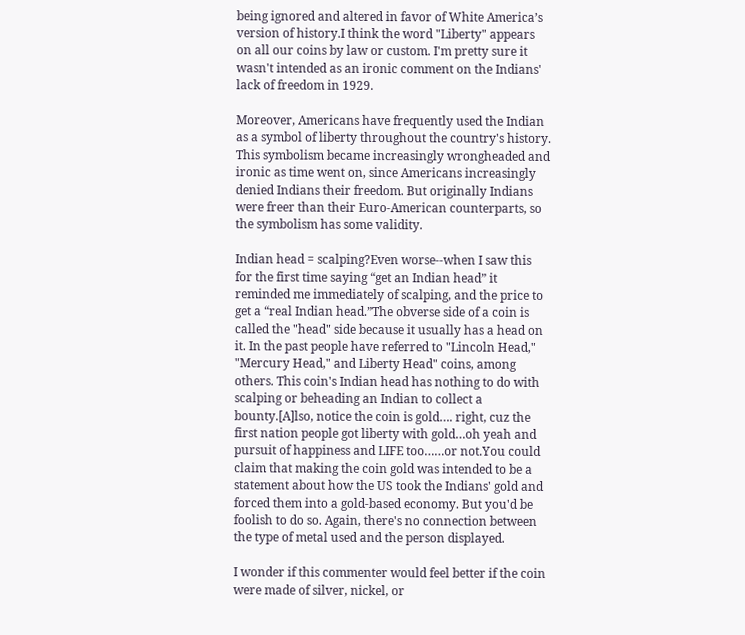being ignored and altered in favor of White America’s version of history.I think the word "Liberty" appears on all our coins by law or custom. I'm pretty sure it wasn't intended as an ironic comment on the Indians' lack of freedom in 1929.

Moreover, Americans have frequently used the Indian as a symbol of liberty throughout the country's history. This symbolism became increasingly wrongheaded and ironic as time went on, since Americans increasingly denied Indians their freedom. But originally Indians were freer than their Euro-American counterparts, so the symbolism has some validity.

Indian head = scalping?Even worse--when I saw this for the first time saying “get an Indian head” it reminded me immediately of scalping, and the price to get a “real Indian head.”The obverse side of a coin is called the "head" side because it usually has a head on it. In the past people have referred to "Lincoln Head," "Mercury Head," and Liberty Head" coins, among others. This coin's Indian head has nothing to do with scalping or beheading an Indian to collect a bounty.[A]lso, notice the coin is gold…. right, cuz the first nation people got liberty with gold…oh yeah and pursuit of happiness and LIFE too……or not.You could claim that making the coin gold was intended to be a statement about how the US took the Indians' gold and forced them into a gold-based economy. But you'd be foolish to do so. Again, there's no connection between the type of metal used and the person displayed.

I wonder if this commenter would feel better if the coin were made of silver, nickel, or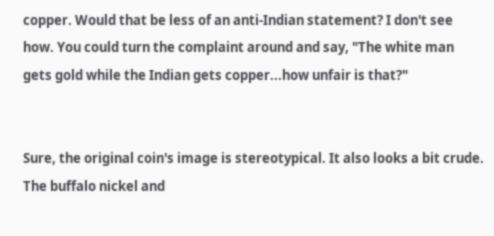copper. Would that be less of an anti-Indian statement? I don't see how. You could turn the complaint around and say, "The white man gets gold while the Indian gets copper...how unfair is that?"


Sure, the original coin's image is stereotypical. It also looks a bit crude. The buffalo nickel and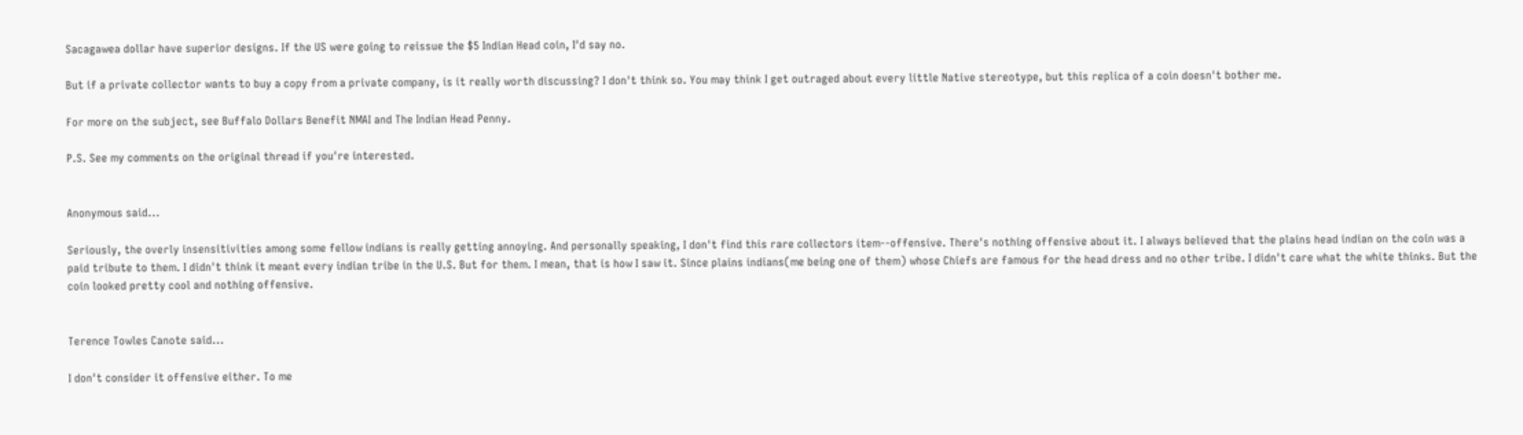Sacagawea dollar have superior designs. If the US were going to reissue the $5 Indian Head coin, I'd say no.

But if a private collector wants to buy a copy from a private company, is it really worth discussing? I don't think so. You may think I get outraged about every little Native stereotype, but this replica of a coin doesn't bother me.

For more on the subject, see Buffalo Dollars Benefit NMAI and The Indian Head Penny.

P.S. See my comments on the original thread if you're interested.


Anonymous said...

Seriously, the overly insensitivities among some fellow indians is really getting annoying. And personally speaking, I don't find this rare collectors item--offensive. There's nothing offensive about it. I always believed that the plains head indian on the coin was a paid tribute to them. I didn't think it meant every indian tribe in the U.S. But for them. I mean, that is how I saw it. Since plains indians(me being one of them) whose Chiefs are famous for the head dress and no other tribe. I didn't care what the white thinks. But the coin looked pretty cool and nothing offensive.


Terence Towles Canote said...

I don't consider it offensive either. To me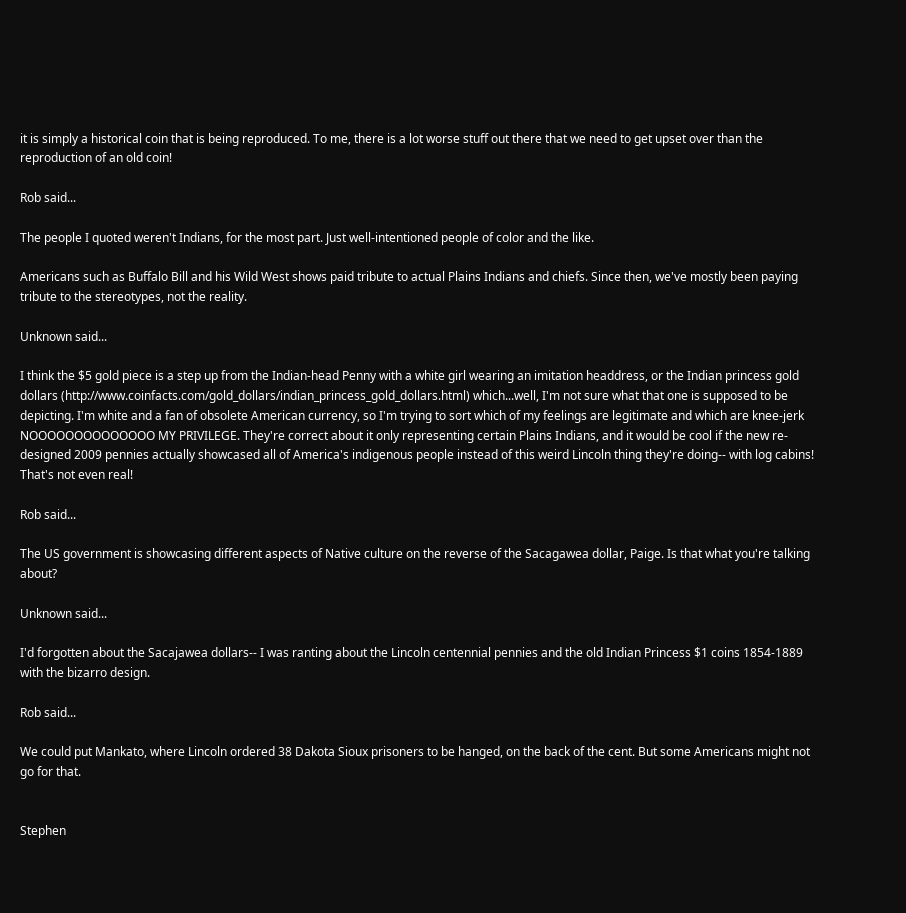it is simply a historical coin that is being reproduced. To me, there is a lot worse stuff out there that we need to get upset over than the reproduction of an old coin!

Rob said...

The people I quoted weren't Indians, for the most part. Just well-intentioned people of color and the like.

Americans such as Buffalo Bill and his Wild West shows paid tribute to actual Plains Indians and chiefs. Since then, we've mostly been paying tribute to the stereotypes, not the reality.

Unknown said...

I think the $5 gold piece is a step up from the Indian-head Penny with a white girl wearing an imitation headdress, or the Indian princess gold dollars (http://www.coinfacts.com/gold_dollars/indian_princess_gold_dollars.html) which...well, I'm not sure what that one is supposed to be depicting. I'm white and a fan of obsolete American currency, so I'm trying to sort which of my feelings are legitimate and which are knee-jerk NOOOOOOOOOOOOOO MY PRIVILEGE. They're correct about it only representing certain Plains Indians, and it would be cool if the new re-designed 2009 pennies actually showcased all of America's indigenous people instead of this weird Lincoln thing they're doing-- with log cabins! That's not even real!

Rob said...

The US government is showcasing different aspects of Native culture on the reverse of the Sacagawea dollar, Paige. Is that what you're talking about?

Unknown said...

I'd forgotten about the Sacajawea dollars-- I was ranting about the Lincoln centennial pennies and the old Indian Princess $1 coins 1854-1889 with the bizarro design.

Rob said...

We could put Mankato, where Lincoln ordered 38 Dakota Sioux prisoners to be hanged, on the back of the cent. But some Americans might not go for that.


Stephen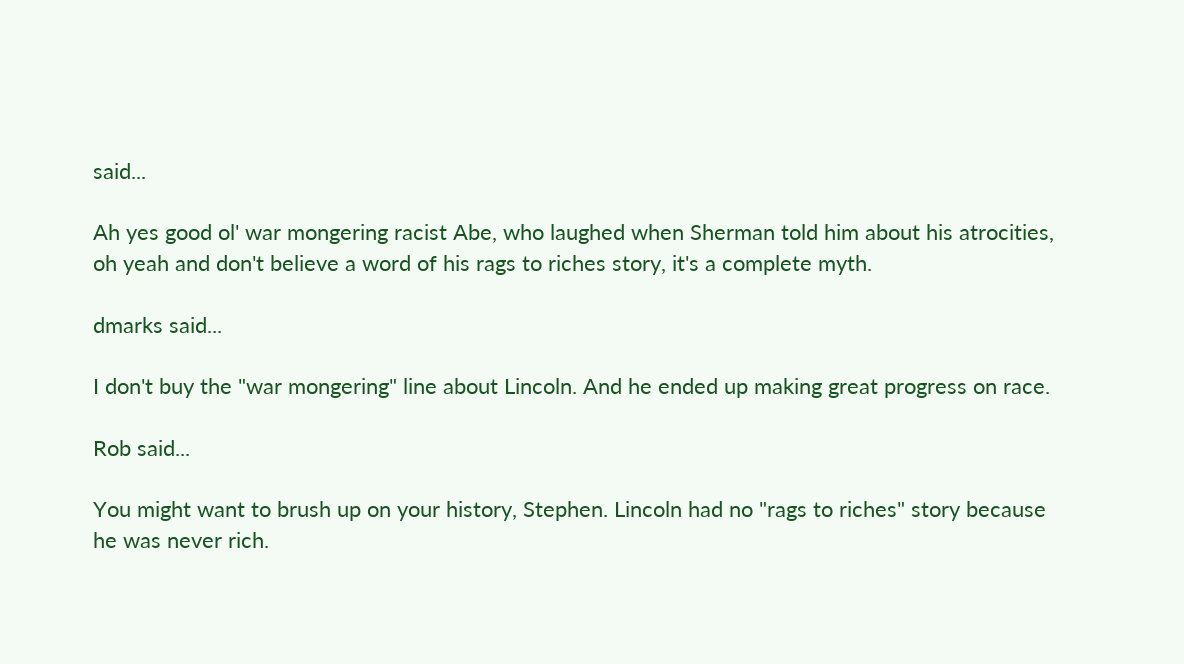said...

Ah yes good ol' war mongering racist Abe, who laughed when Sherman told him about his atrocities, oh yeah and don't believe a word of his rags to riches story, it's a complete myth.

dmarks said...

I don't buy the "war mongering" line about Lincoln. And he ended up making great progress on race.

Rob said...

You might want to brush up on your history, Stephen. Lincoln had no "rags to riches" story because he was never rich.